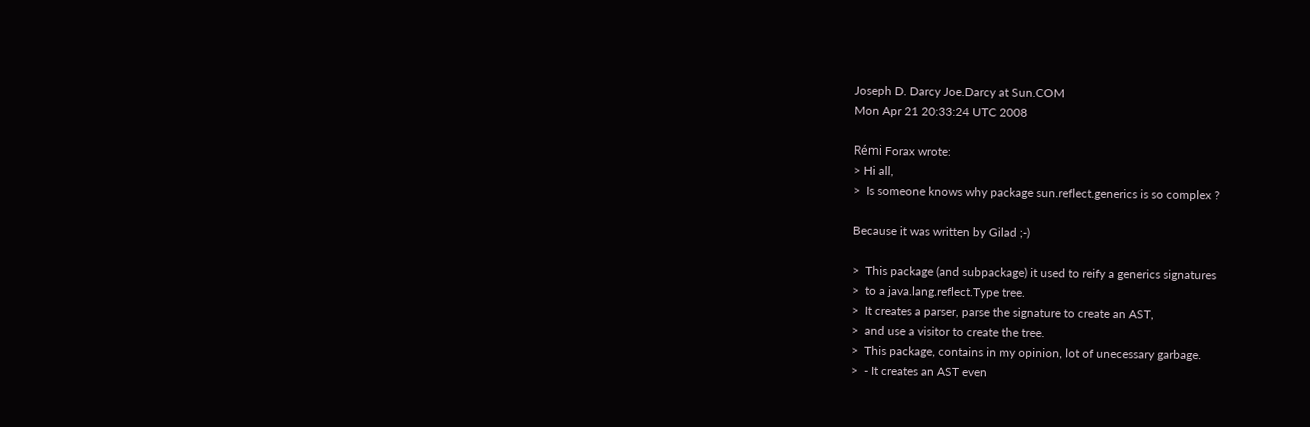Joseph D. Darcy Joe.Darcy at Sun.COM
Mon Apr 21 20:33:24 UTC 2008

Rémi Forax wrote:
> Hi all,
>  Is someone knows why package sun.reflect.generics is so complex ?

Because it was written by Gilad ;-)

>  This package (and subpackage) it used to reify a generics signatures
>  to a java.lang.reflect.Type tree.
>  It creates a parser, parse the signature to create an AST,
>  and use a visitor to create the tree.
>  This package, contains in my opinion, lot of unecessary garbage.
>  - It creates an AST even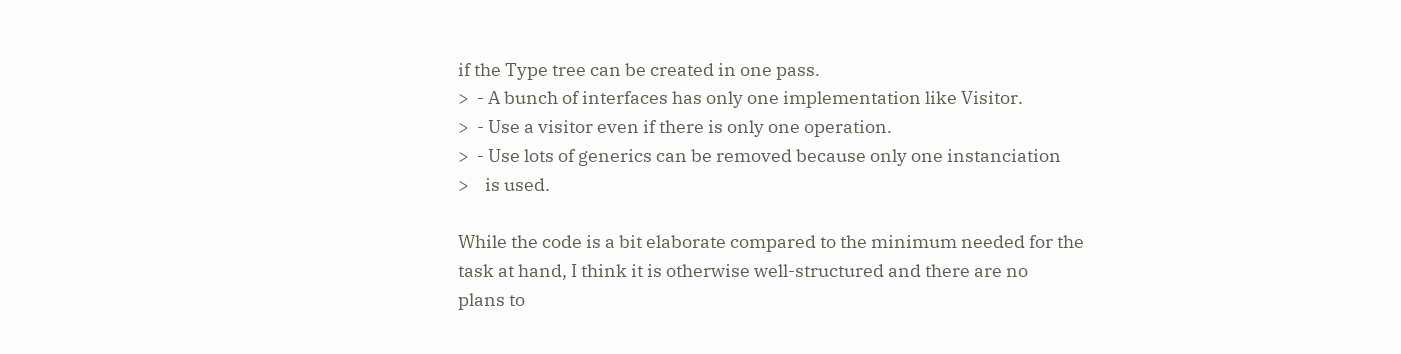if the Type tree can be created in one pass.
>  - A bunch of interfaces has only one implementation like Visitor.
>  - Use a visitor even if there is only one operation.
>  - Use lots of generics can be removed because only one instanciation
>    is used.

While the code is a bit elaborate compared to the minimum needed for the
task at hand, I think it is otherwise well-structured and there are no
plans to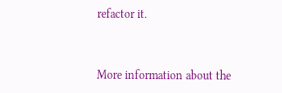refactor it.


More information about the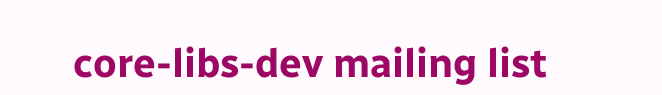core-libs-dev mailing list